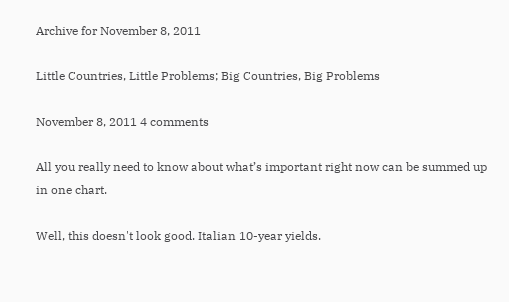Archive for November 8, 2011

Little Countries, Little Problems; Big Countries, Big Problems

November 8, 2011 4 comments

All you really need to know about what’s important right now can be summed up in one chart.

Well, this doesn't look good. Italian 10-year yields.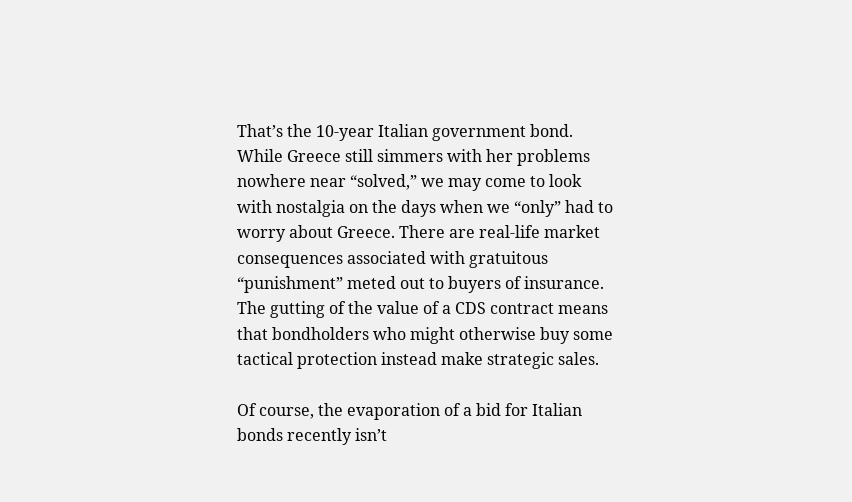That’s the 10-year Italian government bond. While Greece still simmers with her problems nowhere near “solved,” we may come to look with nostalgia on the days when we “only” had to worry about Greece. There are real-life market consequences associated with gratuitous “punishment” meted out to buyers of insurance. The gutting of the value of a CDS contract means that bondholders who might otherwise buy some tactical protection instead make strategic sales.

Of course, the evaporation of a bid for Italian bonds recently isn’t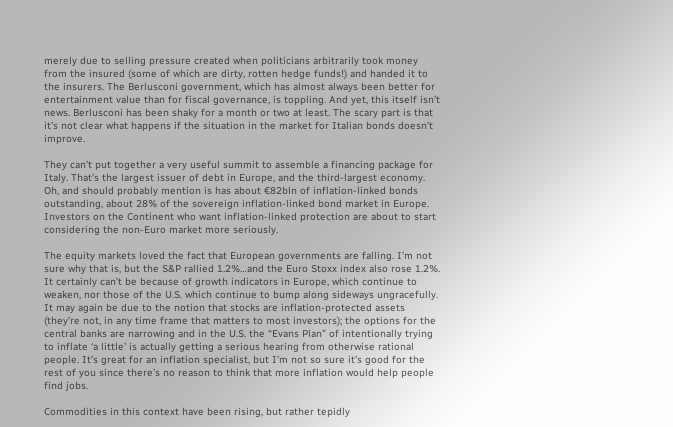merely due to selling pressure created when politicians arbitrarily took money from the insured (some of which are dirty, rotten hedge funds!) and handed it to the insurers. The Berlusconi government, which has almost always been better for entertainment value than for fiscal governance, is toppling. And yet, this itself isn’t news. Berlusconi has been shaky for a month or two at least. The scary part is that it’s not clear what happens if the situation in the market for Italian bonds doesn’t improve.

They can’t put together a very useful summit to assemble a financing package for Italy. That’s the largest issuer of debt in Europe, and the third-largest economy. Oh, and should probably mention is has about €82bln of inflation-linked bonds outstanding, about 28% of the sovereign inflation-linked bond market in Europe. Investors on the Continent who want inflation-linked protection are about to start considering the non-Euro market more seriously.

The equity markets loved the fact that European governments are falling. I’m not sure why that is, but the S&P rallied 1.2%…and the Euro Stoxx index also rose 1.2%. It certainly can’t be because of growth indicators in Europe, which continue to weaken, nor those of the U.S. which continue to bump along sideways ungracefully. It may again be due to the notion that stocks are inflation-protected assets (they’re not, in any time frame that matters to most investors); the options for the central banks are narrowing and in the U.S. the “Evans Plan” of intentionally trying to inflate ‘a little’ is actually getting a serious hearing from otherwise rational people. It’s great for an inflation specialist, but I’m not so sure it’s good for the rest of you since there’s no reason to think that more inflation would help people find jobs.

Commodities in this context have been rising, but rather tepidly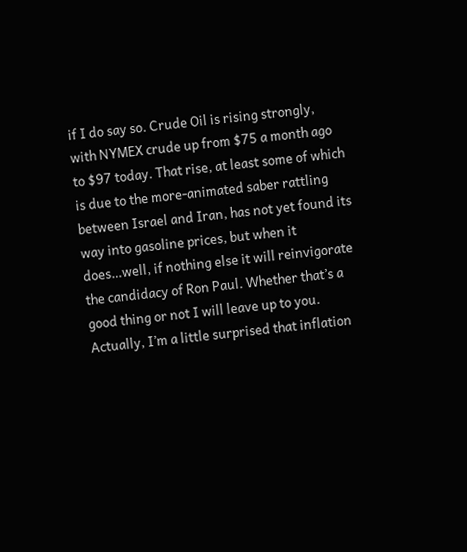if I do say so. Crude Oil is rising strongly, with NYMEX crude up from $75 a month ago to $97 today. That rise, at least some of which is due to the more-animated saber rattling between Israel and Iran, has not yet found its way into gasoline prices, but when it does…well, if nothing else it will reinvigorate the candidacy of Ron Paul. Whether that’s a good thing or not I will leave up to you. Actually, I’m a little surprised that inflation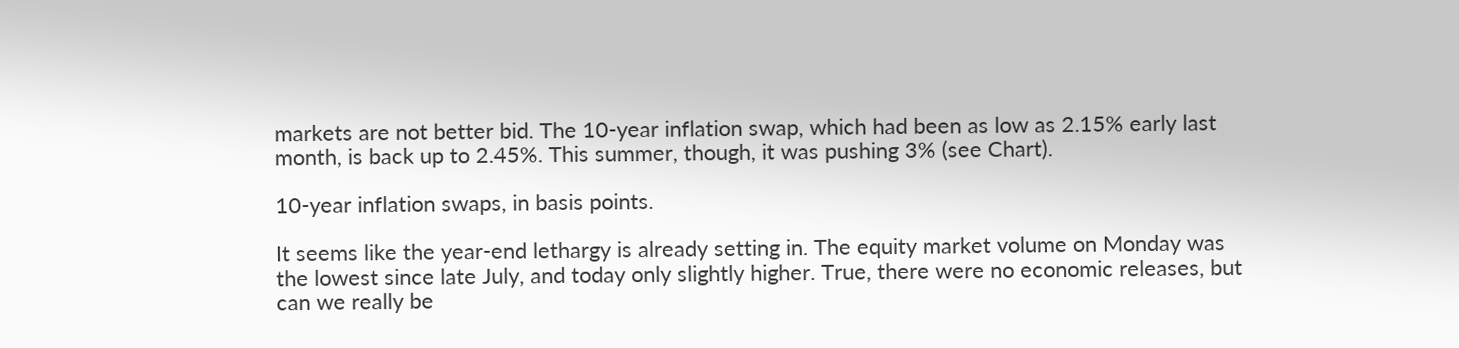markets are not better bid. The 10-year inflation swap, which had been as low as 2.15% early last month, is back up to 2.45%. This summer, though, it was pushing 3% (see Chart).

10-year inflation swaps, in basis points.

It seems like the year-end lethargy is already setting in. The equity market volume on Monday was the lowest since late July, and today only slightly higher. True, there were no economic releases, but can we really be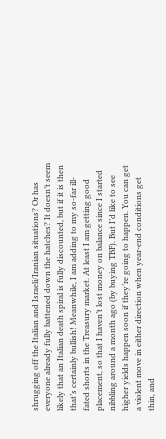shrugging off the Italian and Israeli/Iranian situations? Or has everyone already fully battened down the hatches? It doesn’t seem likely that an Italian death spiral is fully discounted, but if it is then that’s certainly bullish! Meanwhile, I am adding to my so-far ill-fated shorts in the Treasury market. At least I am getting good placement, so that I haven’t lost money on balance since I started nibbling around a month ago (by buying TBF). But I’d like to see higher yields happen soon if they’re going to happen. You can get a violent move in either direction when year-end conditions get thin, and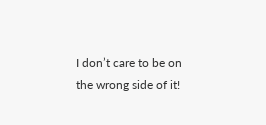I don’t care to be on the wrong side of it!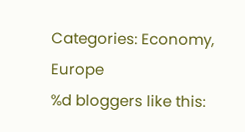Categories: Economy, Europe
%d bloggers like this: